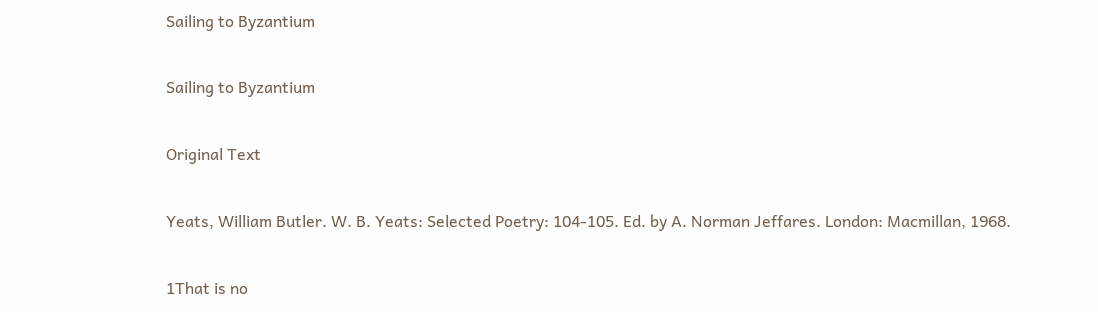Sailing to Byzantium

Sailing to Byzantium

Original Text

Yeats, William Butler. W. B. Yeats: Selected Poetry: 104-105. Ed. by A. Norman Jeffares. London: Macmillan, 1968.

1That is no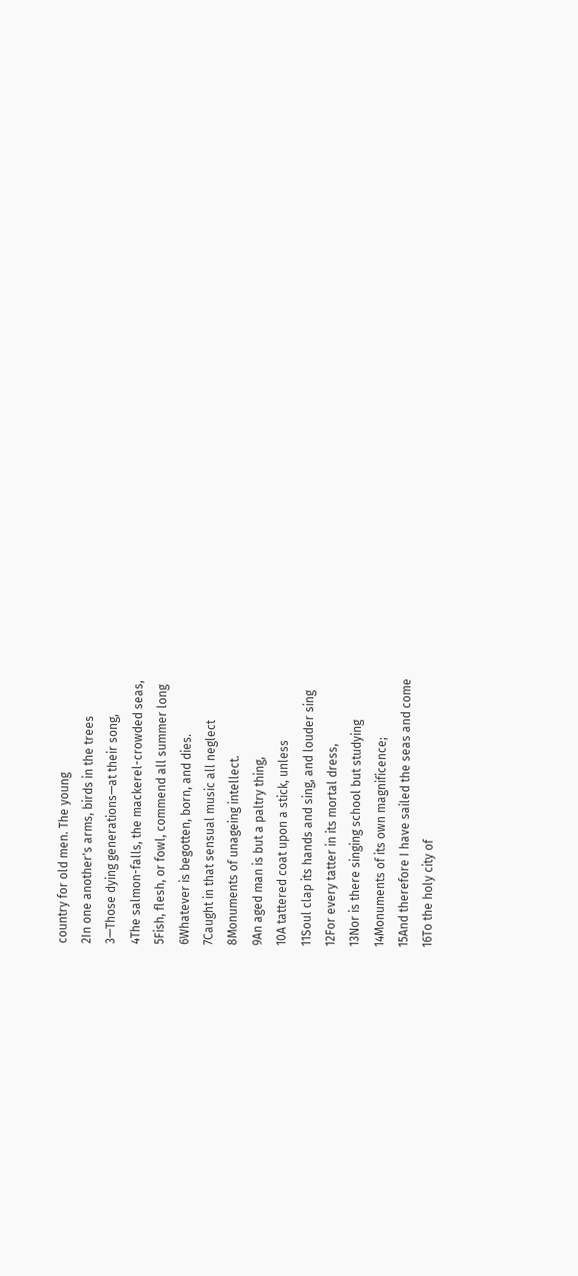country for old men. The young
2In one another's arms, birds in the trees
3—Those dying generations—at their song,
4The salmon-falls, the mackerel-crowded seas,
5Fish, flesh, or fowl, commend all summer long
6Whatever is begotten, born, and dies.
7Caught in that sensual music all neglect
8Monuments of unageing intellect.
9An aged man is but a paltry thing,
10A tattered coat upon a stick, unless
11Soul clap its hands and sing, and louder sing
12For every tatter in its mortal dress,
13Nor is there singing school but studying
14Monuments of its own magnificence;
15And therefore I have sailed the seas and come
16To the holy city of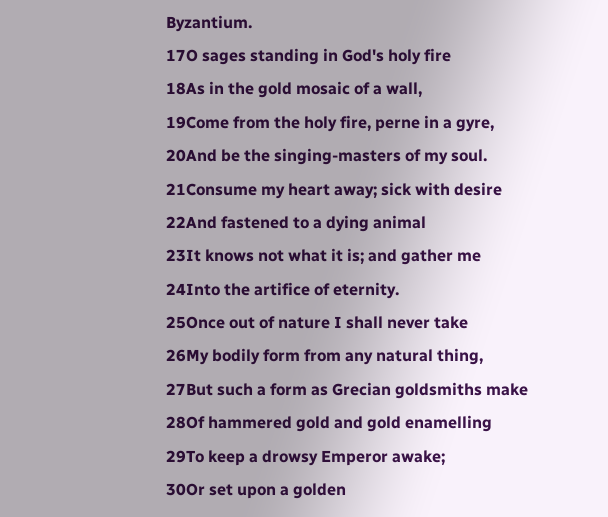Byzantium.
17O sages standing in God's holy fire
18As in the gold mosaic of a wall,
19Come from the holy fire, perne in a gyre,
20And be the singing-masters of my soul.
21Consume my heart away; sick with desire
22And fastened to a dying animal
23It knows not what it is; and gather me
24Into the artifice of eternity.
25Once out of nature I shall never take
26My bodily form from any natural thing,
27But such a form as Grecian goldsmiths make
28Of hammered gold and gold enamelling
29To keep a drowsy Emperor awake;
30Or set upon a golden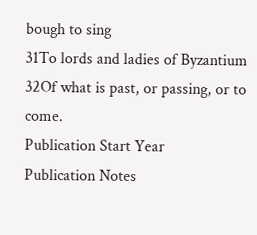bough to sing
31To lords and ladies of Byzantium
32Of what is past, or passing, or to come.
Publication Start Year
Publication Notes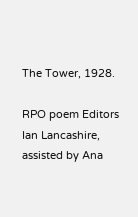The Tower, 1928.

RPO poem Editors
Ian Lancashire, assisted by Ana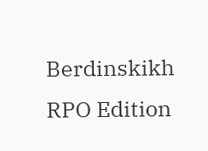Berdinskikh
RPO Edition